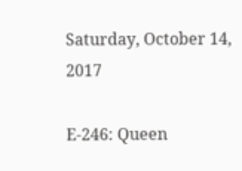Saturday, October 14, 2017

E-246: Queen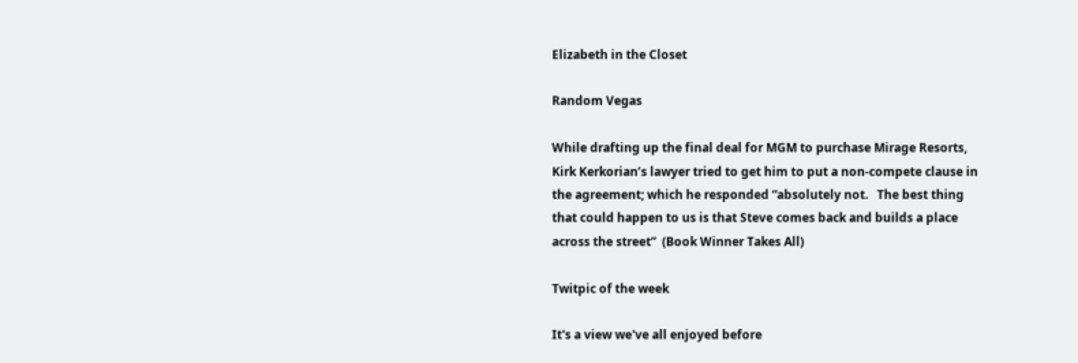Elizabeth in the Closet

Random Vegas

While drafting up the final deal for MGM to purchase Mirage Resorts, Kirk Kerkorian’s lawyer tried to get him to put a non-compete clause in the agreement; which he responded “absolutely not.   The best thing that could happen to us is that Steve comes back and builds a place across the street”  (Book Winner Takes All)

Twitpic of the week

It's a view we've all enjoyed before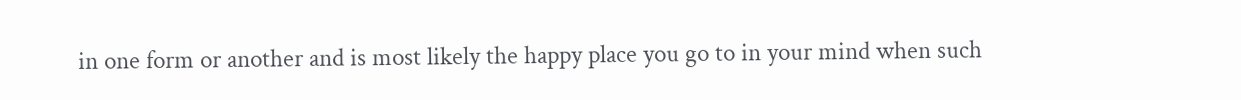in one form or another and is most likely the happy place you go to in your mind when such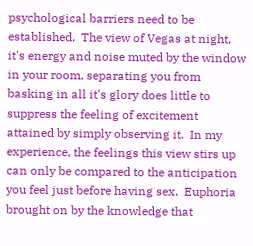psychological barriers need to be established.  The view of Vegas at night, it's energy and noise muted by the window in your room, separating you from basking in all it's glory does little to suppress the feeling of excitement attained by simply observing it.  In my experience, the feelings this view stirs up can only be compared to the anticipation you feel just before having sex.  Euphoria brought on by the knowledge that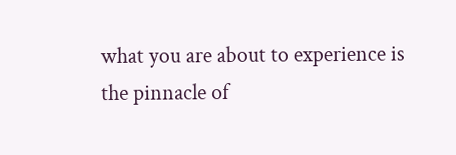what you are about to experience is the pinnacle of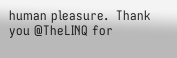human pleasure.  Thank you @TheLINQ for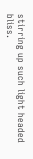stirring up such light headed bliss.